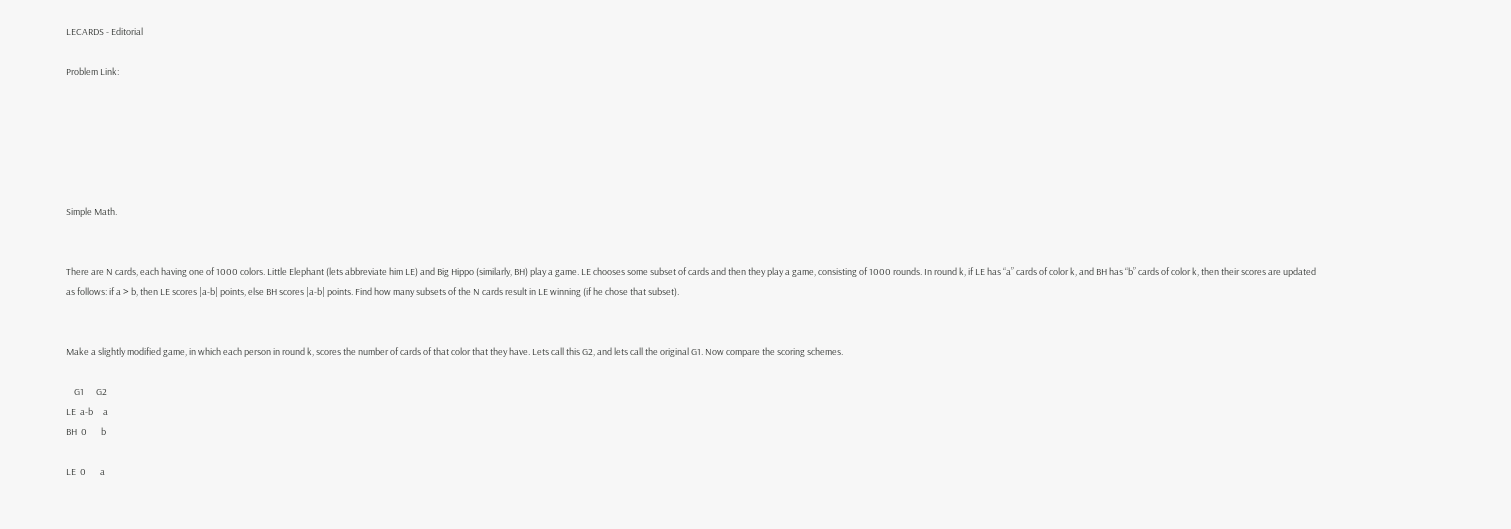LECARDS - Editorial

Problem Link:






Simple Math.


There are N cards, each having one of 1000 colors. Little Elephant (lets abbreviate him LE) and Big Hippo (similarly, BH) play a game. LE chooses some subset of cards and then they play a game, consisting of 1000 rounds. In round k, if LE has “a” cards of color k, and BH has “b” cards of color k, then their scores are updated as follows: if a > b, then LE scores |a-b| points, else BH scores |a-b| points. Find how many subsets of the N cards result in LE winning (if he chose that subset).


Make a slightly modified game, in which each person in round k, scores the number of cards of that color that they have. Lets call this G2, and lets call the original G1. Now compare the scoring schemes.

    G1      G2
LE  a-b     a
BH  0       b

LE  0       a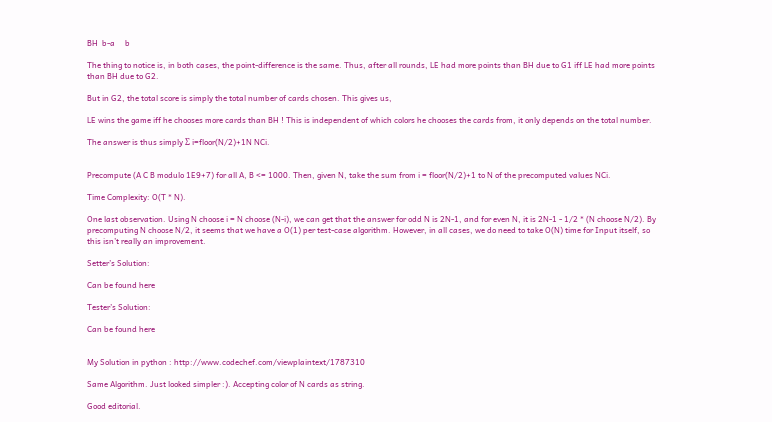BH  b-a     b

The thing to notice is, in both cases, the point-difference is the same. Thus, after all rounds, LE had more points than BH due to G1 iff LE had more points than BH due to G2.

But in G2, the total score is simply the total number of cards chosen. This gives us,

LE wins the game iff he chooses more cards than BH ! This is independent of which colors he chooses the cards from, it only depends on the total number.

The answer is thus simply Σ i=floor(N/2)+1N NCi.


Precompute (A C B modulo 1E9+7) for all A, B <= 1000. Then, given N, take the sum from i = floor(N/2)+1 to N of the precomputed values NCi.

Time Complexity: O(T * N).

One last observation. Using N choose i = N choose (N-i), we can get that the answer for odd N is 2N-1, and for even N, it is 2N-1 - 1/2 * (N choose N/2). By precomputing N choose N/2, it seems that we have a O(1) per test-case algorithm. However, in all cases, we do need to take O(N) time for Input itself, so this isn’t really an improvement.

Setter’s Solution:

Can be found here

Tester’s Solution:

Can be found here


My Solution in python : http://www.codechef.com/viewplaintext/1787310

Same Algorithm. Just looked simpler :). Accepting color of N cards as string.

Good editorial.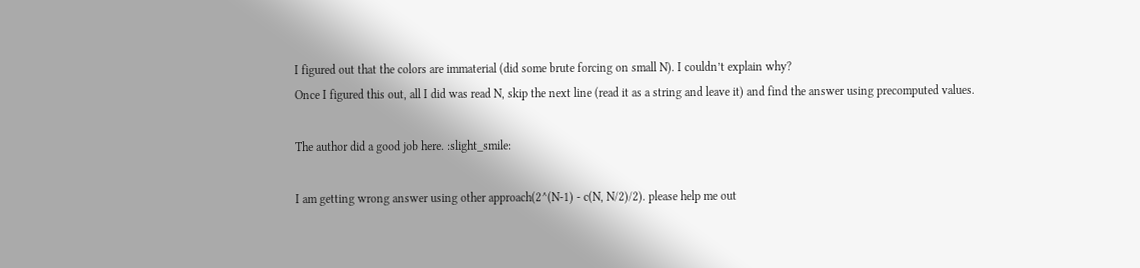I figured out that the colors are immaterial (did some brute forcing on small N). I couldn’t explain why?
Once I figured this out, all I did was read N, skip the next line (read it as a string and leave it) and find the answer using precomputed values.

The author did a good job here. :slight_smile:

I am getting wrong answer using other approach(2^(N-1) - c(N, N/2)/2). please help me out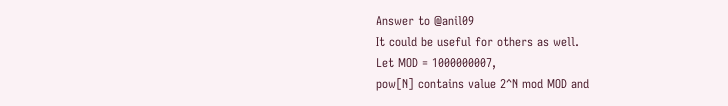Answer to @anil09
It could be useful for others as well.
Let MOD = 1000000007,
pow[N] contains value 2^N mod MOD and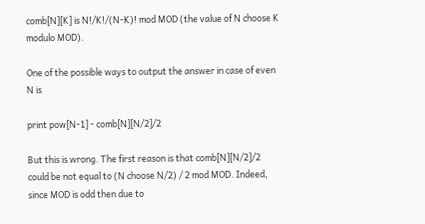comb[N][K] is N!/K!/(N-K)! mod MOD (the value of N choose K modulo MOD).

One of the possible ways to output the answer in case of even N is

print pow[N-1] - comb[N][N/2]/2

But this is wrong. The first reason is that comb[N][N/2]/2 could be not equal to (N choose N/2) / 2 mod MOD. Indeed, since MOD is odd then due to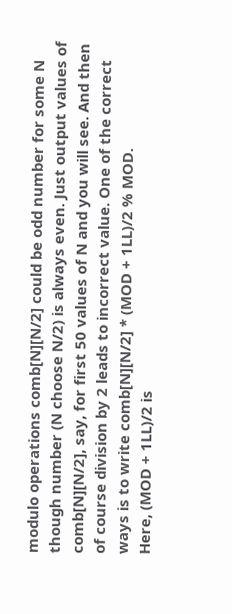modulo operations comb[N][N/2] could be odd number for some N though number (N choose N/2) is always even. Just output values of comb[N][N/2], say, for first 50 values of N and you will see. And then of course division by 2 leads to incorrect value. One of the correct ways is to write comb[N][N/2] * (MOD + 1LL)/2 % MOD.
Here, (MOD + 1LL)/2 is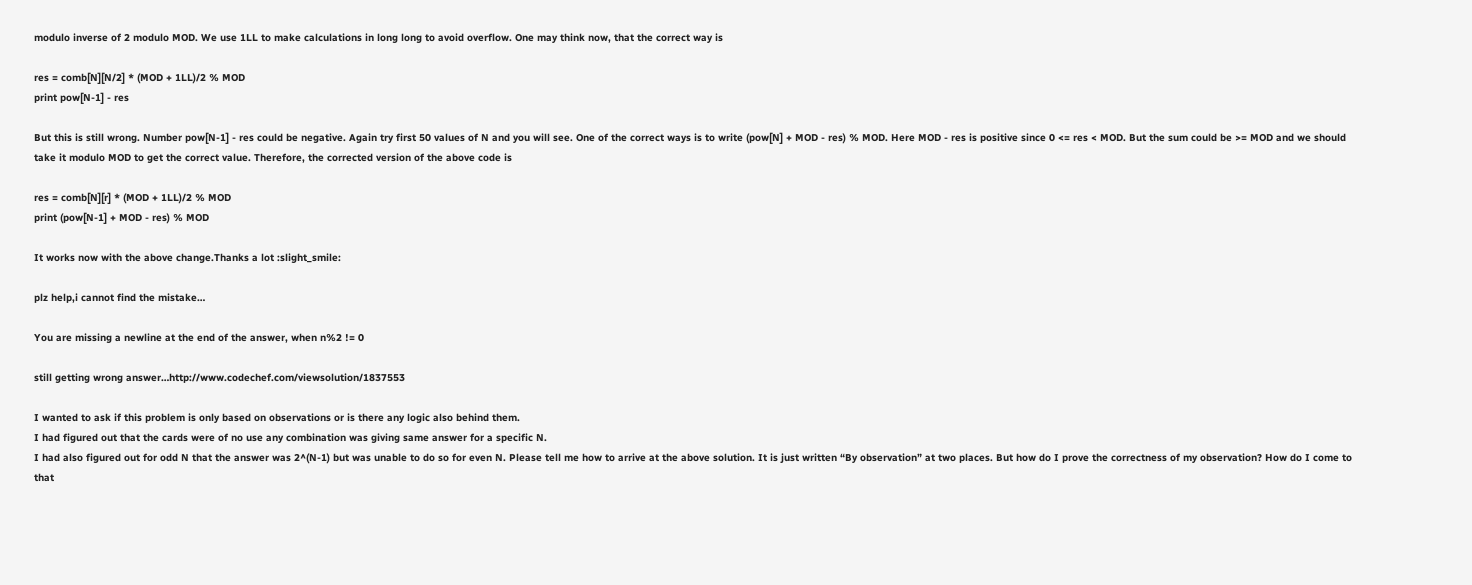modulo inverse of 2 modulo MOD. We use 1LL to make calculations in long long to avoid overflow. One may think now, that the correct way is

res = comb[N][N/2] * (MOD + 1LL)/2 % MOD
print pow[N-1] - res

But this is still wrong. Number pow[N-1] - res could be negative. Again try first 50 values of N and you will see. One of the correct ways is to write (pow[N] + MOD - res) % MOD. Here MOD - res is positive since 0 <= res < MOD. But the sum could be >= MOD and we should take it modulo MOD to get the correct value. Therefore, the corrected version of the above code is

res = comb[N][r] * (MOD + 1LL)/2 % MOD
print (pow[N-1] + MOD - res) % MOD

It works now with the above change.Thanks a lot :slight_smile:

plz help,i cannot find the mistake…

You are missing a newline at the end of the answer, when n%2 != 0

still getting wrong answer…http://www.codechef.com/viewsolution/1837553

I wanted to ask if this problem is only based on observations or is there any logic also behind them.
I had figured out that the cards were of no use any combination was giving same answer for a specific N.
I had also figured out for odd N that the answer was 2^(N-1) but was unable to do so for even N. Please tell me how to arrive at the above solution. It is just written “By observation” at two places. But how do I prove the correctness of my observation? How do I come to that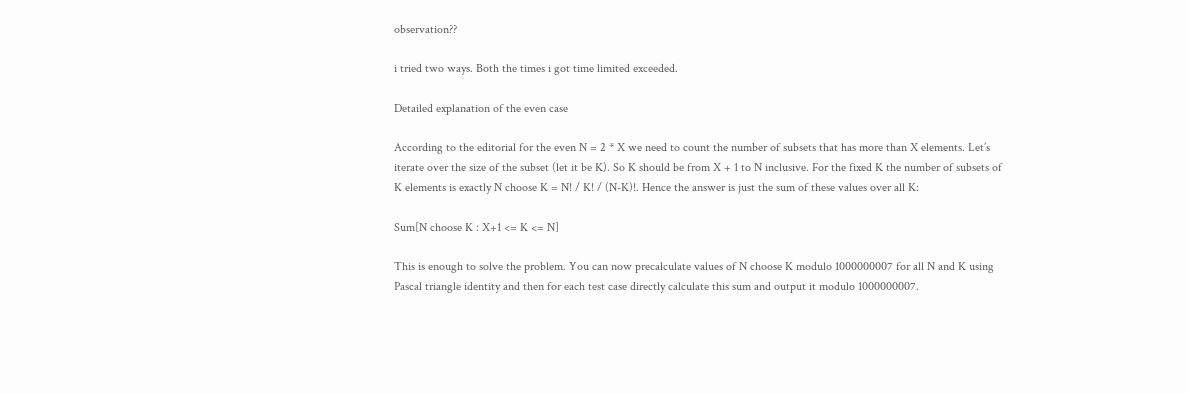observation??

i tried two ways. Both the times i got time limited exceeded.

Detailed explanation of the even case

According to the editorial for the even N = 2 * X we need to count the number of subsets that has more than X elements. Let’s iterate over the size of the subset (let it be K). So K should be from X + 1 to N inclusive. For the fixed K the number of subsets of K elements is exactly N choose K = N! / K! / (N-K)!. Hence the answer is just the sum of these values over all K:

Sum[N choose K : X+1 <= K <= N]

This is enough to solve the problem. You can now precalculate values of N choose K modulo 1000000007 for all N and K using Pascal triangle identity and then for each test case directly calculate this sum and output it modulo 1000000007.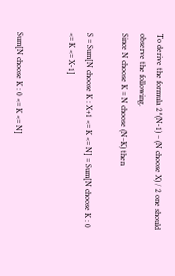To derive the formula 2^(N-1) − (N choose X) / 2 one should observe the following.
Since N choose K = N choose (N−K) then

S = Sum[N choose K : X+1 <= K <= N] = Sum[N choose K : 0 <= K <= X-1]


Sum[N choose K : 0 <= K <= N]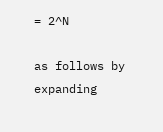= 2^N

as follows by expanding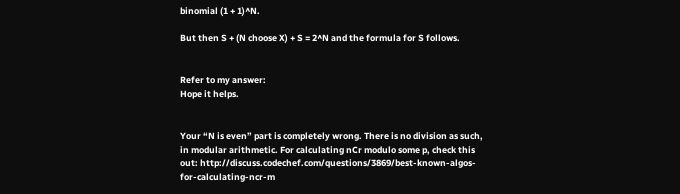binomial (1 + 1)^N.

But then S + (N choose X) + S = 2^N and the formula for S follows.


Refer to my answer:
Hope it helps.


Your “N is even” part is completely wrong. There is no division as such, in modular arithmetic. For calculating nCr modulo some p, check this out: http://discuss.codechef.com/questions/3869/best-known-algos-for-calculating-ncr-m